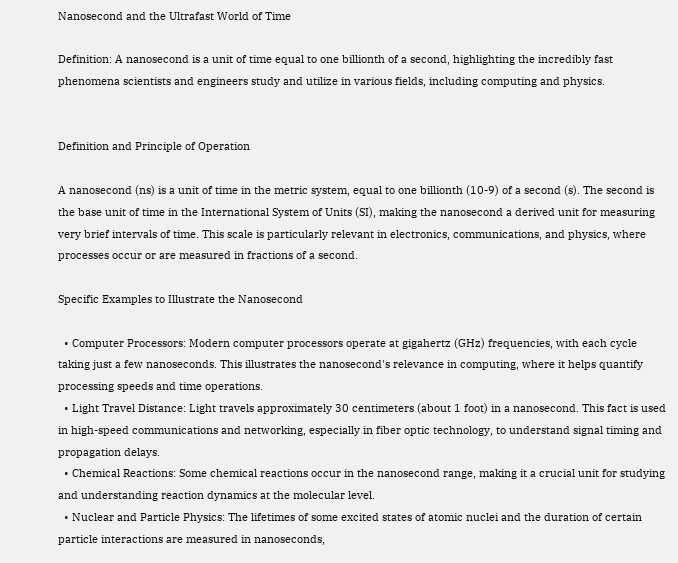Nanosecond and the Ultrafast World of Time

Definition: A nanosecond is a unit of time equal to one billionth of a second, highlighting the incredibly fast phenomena scientists and engineers study and utilize in various fields, including computing and physics.


Definition and Principle of Operation

A nanosecond (ns) is a unit of time in the metric system, equal to one billionth (10-9) of a second (s). The second is the base unit of time in the International System of Units (SI), making the nanosecond a derived unit for measuring very brief intervals of time. This scale is particularly relevant in electronics, communications, and physics, where processes occur or are measured in fractions of a second.

Specific Examples to Illustrate the Nanosecond

  • Computer Processors: Modern computer processors operate at gigahertz (GHz) frequencies, with each cycle taking just a few nanoseconds. This illustrates the nanosecond's relevance in computing, where it helps quantify processing speeds and time operations.
  • Light Travel Distance: Light travels approximately 30 centimeters (about 1 foot) in a nanosecond. This fact is used in high-speed communications and networking, especially in fiber optic technology, to understand signal timing and propagation delays.
  • Chemical Reactions: Some chemical reactions occur in the nanosecond range, making it a crucial unit for studying and understanding reaction dynamics at the molecular level.
  • Nuclear and Particle Physics: The lifetimes of some excited states of atomic nuclei and the duration of certain particle interactions are measured in nanoseconds,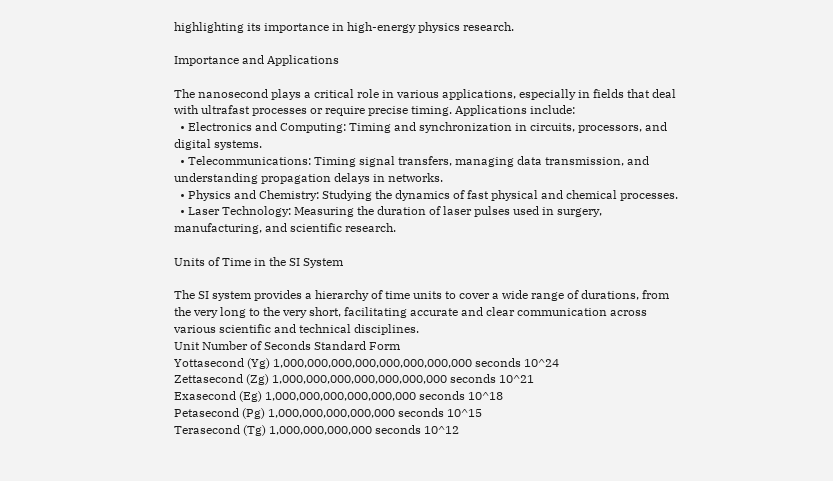highlighting its importance in high-energy physics research.

Importance and Applications

The nanosecond plays a critical role in various applications, especially in fields that deal with ultrafast processes or require precise timing. Applications include:
  • Electronics and Computing: Timing and synchronization in circuits, processors, and digital systems.
  • Telecommunications: Timing signal transfers, managing data transmission, and understanding propagation delays in networks.
  • Physics and Chemistry: Studying the dynamics of fast physical and chemical processes.
  • Laser Technology: Measuring the duration of laser pulses used in surgery, manufacturing, and scientific research.

Units of Time in the SI System

The SI system provides a hierarchy of time units to cover a wide range of durations, from the very long to the very short, facilitating accurate and clear communication across various scientific and technical disciplines.
Unit Number of Seconds Standard Form
Yottasecond (Yg) 1,000,000,000,000,000,000,000,000 seconds 10^24
Zettasecond (Zg) 1,000,000,000,000,000,000,000 seconds 10^21
Exasecond (Eg) 1,000,000,000,000,000,000 seconds 10^18
Petasecond (Pg) 1,000,000,000,000,000 seconds 10^15
Terasecond (Tg) 1,000,000,000,000 seconds 10^12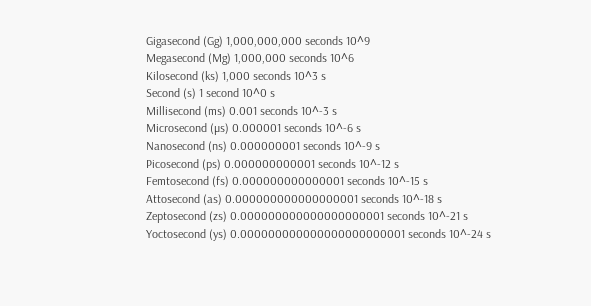Gigasecond (Gg) 1,000,000,000 seconds 10^9
Megasecond (Mg) 1,000,000 seconds 10^6
Kilosecond (ks) 1,000 seconds 10^3 s
Second (s) 1 second 10^0 s
Millisecond (ms) 0.001 seconds 10^-3 s
Microsecond (µs) 0.000001 seconds 10^-6 s
Nanosecond (ns) 0.000000001 seconds 10^-9 s
Picosecond (ps) 0.000000000001 seconds 10^-12 s
Femtosecond (fs) 0.000000000000001 seconds 10^-15 s
Attosecond (as) 0.000000000000000001 seconds 10^-18 s
Zeptosecond (zs) 0.000000000000000000001 seconds 10^-21 s
Yoctosecond (ys) 0.000000000000000000000001 seconds 10^-24 s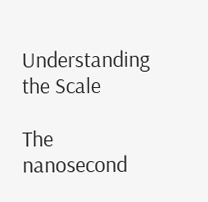Understanding the Scale

The nanosecond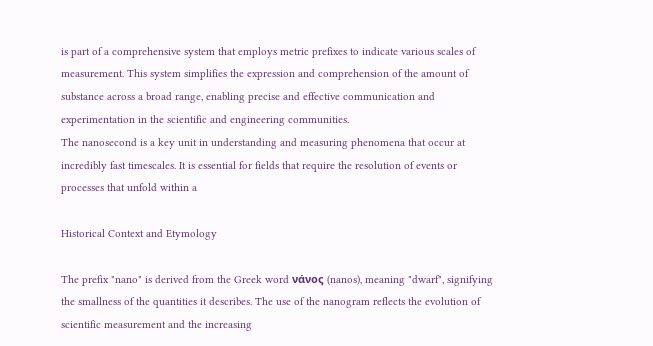is part of a comprehensive system that employs metric prefixes to indicate various scales of measurement. This system simplifies the expression and comprehension of the amount of substance across a broad range, enabling precise and effective communication and experimentation in the scientific and engineering communities.
The nanosecond is a key unit in understanding and measuring phenomena that occur at incredibly fast timescales. It is essential for fields that require the resolution of events or processes that unfold within a

Historical Context and Etymology

The prefix "nano" is derived from the Greek word νάνος (nanos), meaning "dwarf", signifying the smallness of the quantities it describes. The use of the nanogram reflects the evolution of scientific measurement and the increasing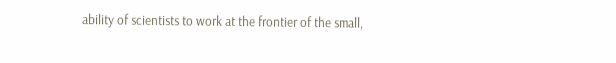ability of scientists to work at the frontier of the small,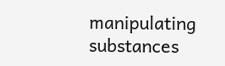manipulating substances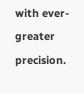with ever-greater precision.